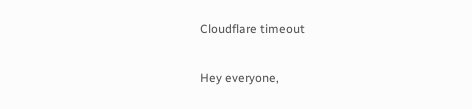Cloudflare timeout

Hey everyone,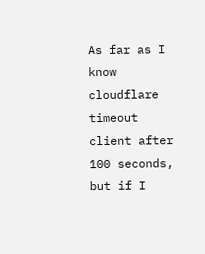As far as I know cloudflare timeout client after 100 seconds, but if I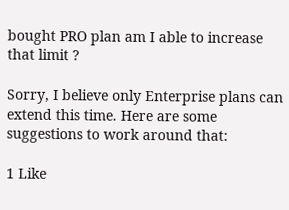bought PRO plan am I able to increase that limit ?

Sorry, I believe only Enterprise plans can extend this time. Here are some suggestions to work around that:

1 Like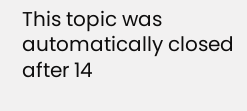This topic was automatically closed after 14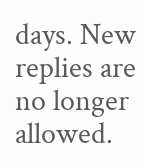days. New replies are no longer allowed.